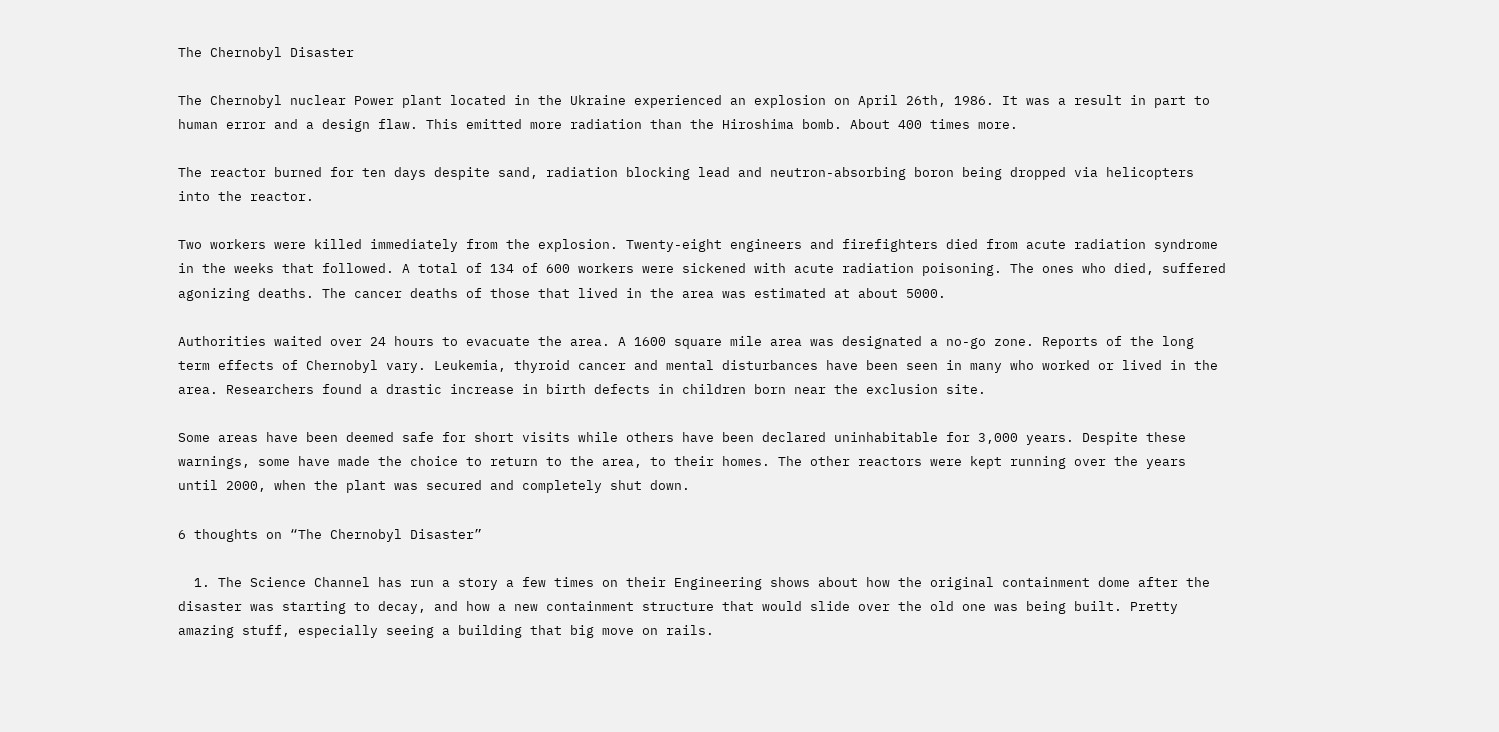The Chernobyl Disaster

The Chernobyl nuclear Power plant located in the Ukraine experienced an explosion on April 26th, 1986. It was a result in part to human error and a design flaw. This emitted more radiation than the Hiroshima bomb. About 400 times more.

The reactor burned for ten days despite sand, radiation blocking lead and neutron-absorbing boron being dropped via helicopters into the reactor.

Two workers were killed immediately from the explosion. Twenty-eight engineers and firefighters died from acute radiation syndrome in the weeks that followed. A total of 134 of 600 workers were sickened with acute radiation poisoning. The ones who died, suffered agonizing deaths. The cancer deaths of those that lived in the area was estimated at about 5000.

Authorities waited over 24 hours to evacuate the area. A 1600 square mile area was designated a no-go zone. Reports of the long term effects of Chernobyl vary. Leukemia, thyroid cancer and mental disturbances have been seen in many who worked or lived in the area. Researchers found a drastic increase in birth defects in children born near the exclusion site.

Some areas have been deemed safe for short visits while others have been declared uninhabitable for 3,000 years. Despite these warnings, some have made the choice to return to the area, to their homes. The other reactors were kept running over the years until 2000, when the plant was secured and completely shut down.

6 thoughts on “The Chernobyl Disaster”

  1. The Science Channel has run a story a few times on their Engineering shows about how the original containment dome after the disaster was starting to decay, and how a new containment structure that would slide over the old one was being built. Pretty amazing stuff, especially seeing a building that big move on rails.